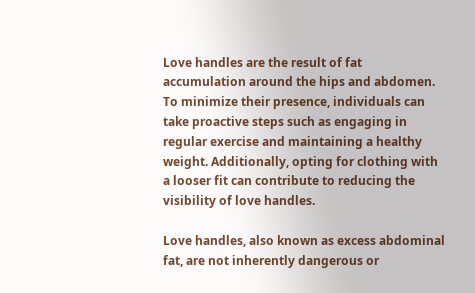Love handles are the result of fat accumulation around the hips and abdomen. To minimize their presence, individuals can take proactive steps such as engaging in regular exercise and maintaining a healthy weight. Additionally, opting for clothing with a looser fit can contribute to reducing the visibility of love handles.

Love handles, also known as excess abdominal fat, are not inherently dangerous or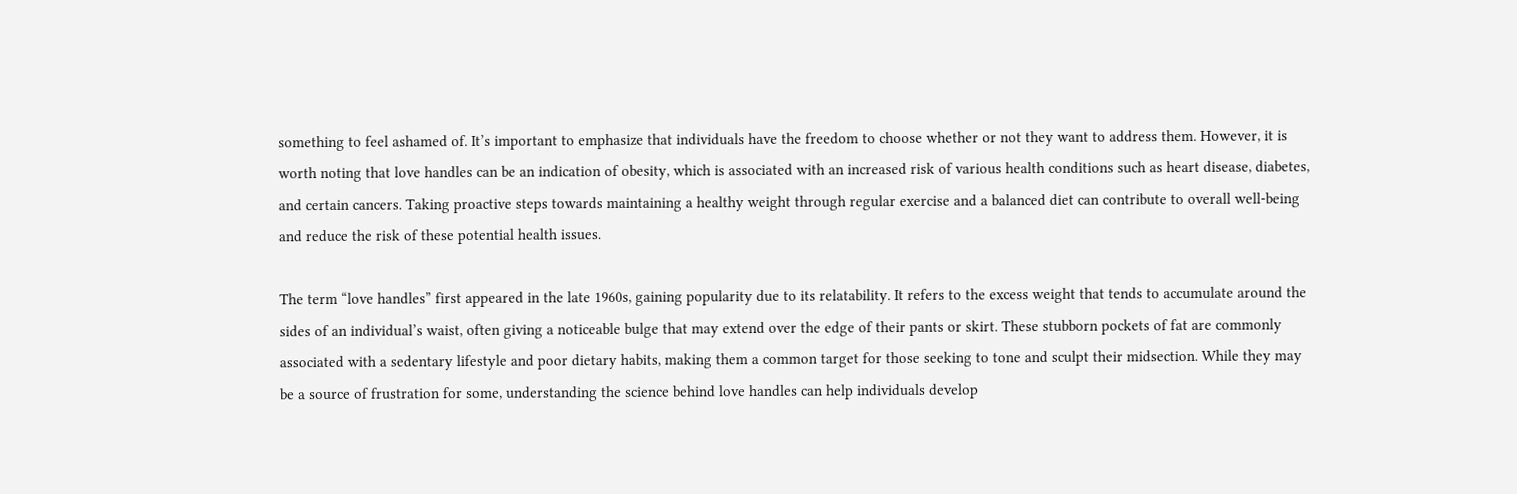something to feel ashamed of. It’s important to emphasize that individuals have the freedom to choose whether or not they want to address them. However, it is worth noting that love handles can be an indication of obesity, which is associated with an increased risk of various health conditions such as heart disease, diabetes, and certain cancers. Taking proactive steps towards maintaining a healthy weight through regular exercise and a balanced diet can contribute to overall well-being and reduce the risk of these potential health issues.

The term “love handles” first appeared in the late 1960s, gaining popularity due to its relatability. It refers to the excess weight that tends to accumulate around the sides of an individual’s waist, often giving a noticeable bulge that may extend over the edge of their pants or skirt. These stubborn pockets of fat are commonly associated with a sedentary lifestyle and poor dietary habits, making them a common target for those seeking to tone and sculpt their midsection. While they may be a source of frustration for some, understanding the science behind love handles can help individuals develop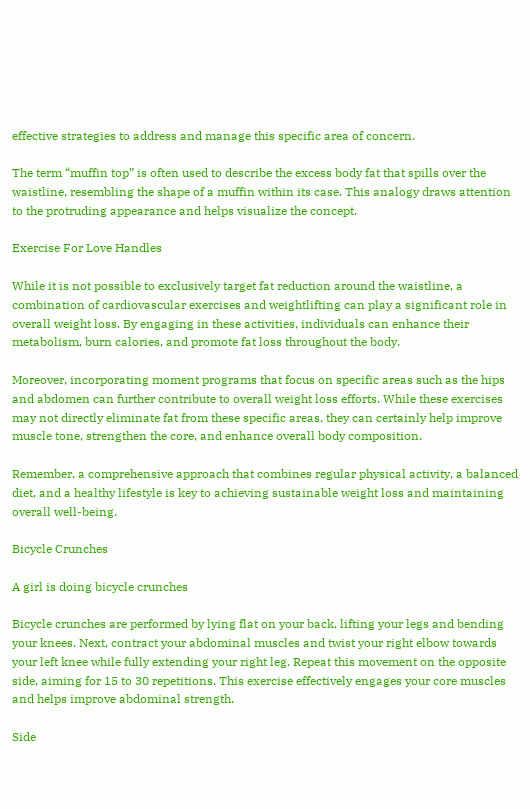effective strategies to address and manage this specific area of concern.

The term “muffin top” is often used to describe the excess body fat that spills over the waistline, resembling the shape of a muffin within its case. This analogy draws attention to the protruding appearance and helps visualize the concept.

Exercise For Love Handles

While it is not possible to exclusively target fat reduction around the waistline, a combination of cardiovascular exercises and weightlifting can play a significant role in overall weight loss. By engaging in these activities, individuals can enhance their metabolism, burn calories, and promote fat loss throughout the body.

Moreover, incorporating moment programs that focus on specific areas such as the hips and abdomen can further contribute to overall weight loss efforts. While these exercises may not directly eliminate fat from these specific areas, they can certainly help improve muscle tone, strengthen the core, and enhance overall body composition.

Remember, a comprehensive approach that combines regular physical activity, a balanced diet, and a healthy lifestyle is key to achieving sustainable weight loss and maintaining overall well-being.

Bicycle Crunches

A girl is doing bicycle crunches

Bicycle crunches are performed by lying flat on your back, lifting your legs and bending your knees. Next, contract your abdominal muscles and twist your right elbow towards your left knee while fully extending your right leg. Repeat this movement on the opposite side, aiming for 15 to 30 repetitions. This exercise effectively engages your core muscles and helps improve abdominal strength.

Side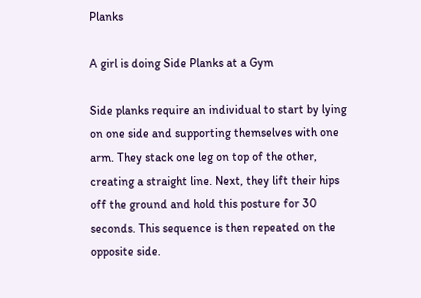Planks

A girl is doing Side Planks at a Gym

Side planks require an individual to start by lying on one side and supporting themselves with one arm. They stack one leg on top of the other, creating a straight line. Next, they lift their hips off the ground and hold this posture for 30 seconds. This sequence is then repeated on the opposite side.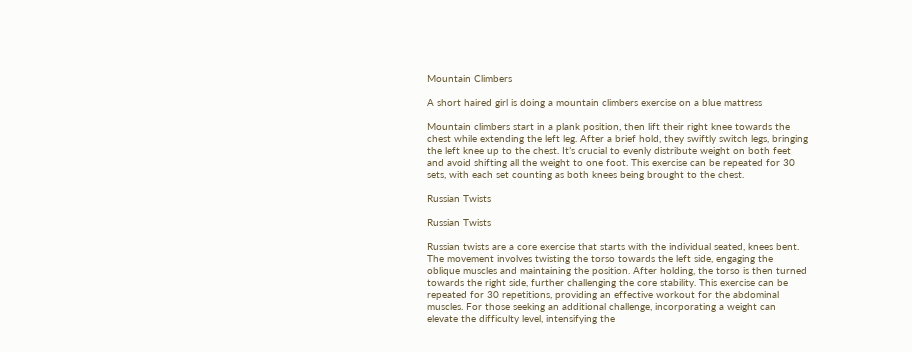Mountain Climbers

A short haired girl is doing a mountain climbers exercise on a blue mattress

Mountain climbers start in a plank position, then lift their right knee towards the chest while extending the left leg. After a brief hold, they swiftly switch legs, bringing the left knee up to the chest. It’s crucial to evenly distribute weight on both feet and avoid shifting all the weight to one foot. This exercise can be repeated for 30 sets, with each set counting as both knees being brought to the chest.

Russian Twists

Russian Twists

Russian twists are a core exercise that starts with the individual seated, knees bent. The movement involves twisting the torso towards the left side, engaging the oblique muscles and maintaining the position. After holding, the torso is then turned towards the right side, further challenging the core stability. This exercise can be repeated for 30 repetitions, providing an effective workout for the abdominal muscles. For those seeking an additional challenge, incorporating a weight can elevate the difficulty level, intensifying the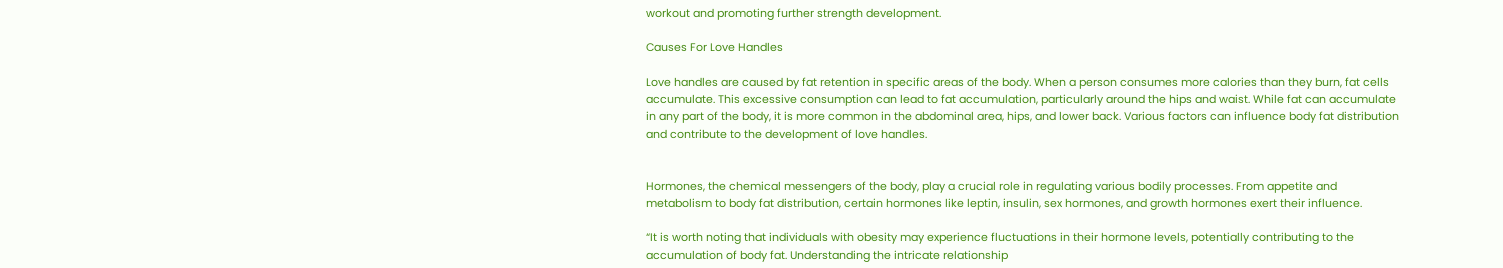workout and promoting further strength development.

Causes For Love Handles

Love handles are caused by fat retention in specific areas of the body. When a person consumes more calories than they burn, fat cells accumulate. This excessive consumption can lead to fat accumulation, particularly around the hips and waist. While fat can accumulate in any part of the body, it is more common in the abdominal area, hips, and lower back. Various factors can influence body fat distribution and contribute to the development of love handles.


Hormones, the chemical messengers of the body, play a crucial role in regulating various bodily processes. From appetite and metabolism to body fat distribution, certain hormones like leptin, insulin, sex hormones, and growth hormones exert their influence.

“It is worth noting that individuals with obesity may experience fluctuations in their hormone levels, potentially contributing to the accumulation of body fat. Understanding the intricate relationship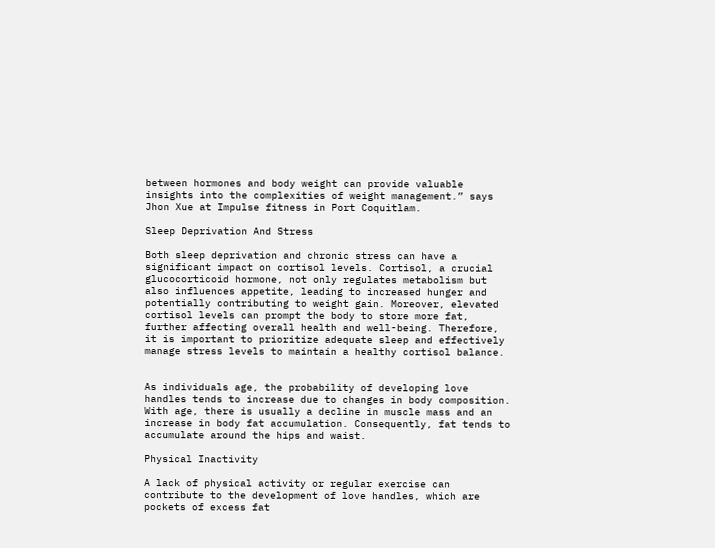between hormones and body weight can provide valuable insights into the complexities of weight management.” says Jhon Xue at Impulse fitness in Port Coquitlam.

Sleep Deprivation And Stress

Both sleep deprivation and chronic stress can have a significant impact on cortisol levels. Cortisol, a crucial glucocorticoid hormone, not only regulates metabolism but also influences appetite, leading to increased hunger and potentially contributing to weight gain. Moreover, elevated cortisol levels can prompt the body to store more fat, further affecting overall health and well-being. Therefore, it is important to prioritize adequate sleep and effectively manage stress levels to maintain a healthy cortisol balance.


As individuals age, the probability of developing love handles tends to increase due to changes in body composition. With age, there is usually a decline in muscle mass and an increase in body fat accumulation. Consequently, fat tends to accumulate around the hips and waist.

Physical Inactivity

A lack of physical activity or regular exercise can contribute to the development of love handles, which are pockets of excess fat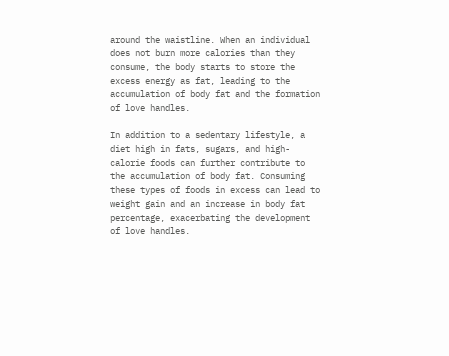around the waistline. When an individual does not burn more calories than they consume, the body starts to store the excess energy as fat, leading to the accumulation of body fat and the formation of love handles.

In addition to a sedentary lifestyle, a diet high in fats, sugars, and high-calorie foods can further contribute to the accumulation of body fat. Consuming these types of foods in excess can lead to weight gain and an increase in body fat percentage, exacerbating the development of love handles.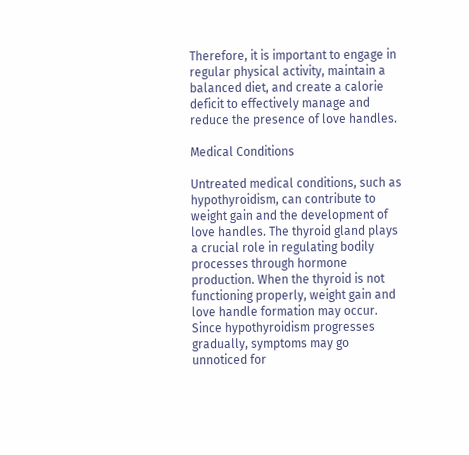Therefore, it is important to engage in regular physical activity, maintain a balanced diet, and create a calorie deficit to effectively manage and reduce the presence of love handles.

Medical Conditions

Untreated medical conditions, such as hypothyroidism, can contribute to weight gain and the development of love handles. The thyroid gland plays a crucial role in regulating bodily processes through hormone production. When the thyroid is not functioning properly, weight gain and love handle formation may occur. Since hypothyroidism progresses gradually, symptoms may go unnoticed for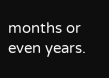months or even years.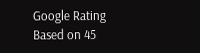Google Rating
Based on 45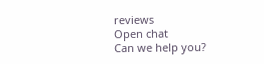reviews
Open chat
Can we help you?